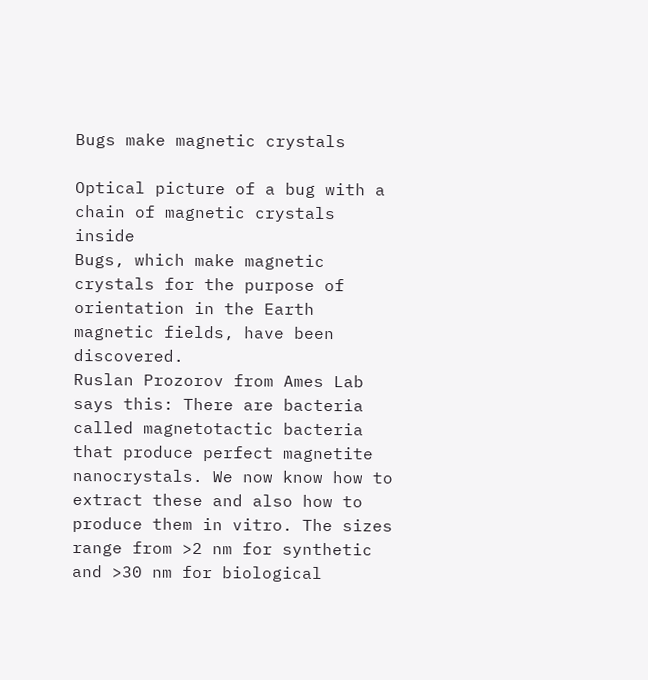Bugs make magnetic crystals

Optical picture of a bug with a chain of magnetic crystals inside
Bugs, which make magnetic crystals for the purpose of orientation in the Earth magnetic fields, have been discovered.
Ruslan Prozorov from Ames Lab says this: There are bacteria called magnetotactic bacteria that produce perfect magnetite nanocrystals. We now know how to extract these and also how to produce them in vitro. The sizes range from >2 nm for synthetic and >30 nm for biological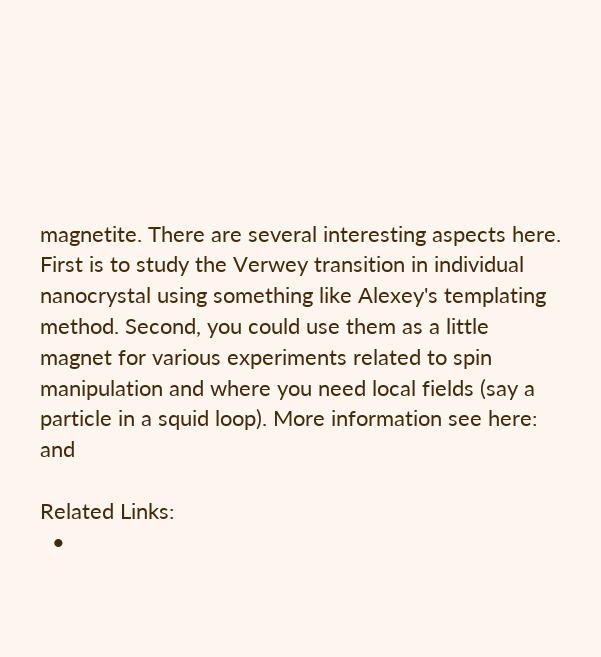magnetite. There are several interesting aspects here. First is to study the Verwey transition in individual nanocrystal using something like Alexey's templating method. Second, you could use them as a little magnet for various experiments related to spin manipulation and where you need local fields (say a particle in a squid loop). More information see here: and

Related Links:
  •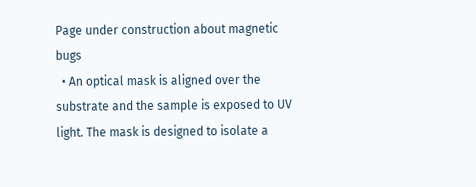Page under construction about magnetic bugs
  • An optical mask is aligned over the substrate and the sample is exposed to UV light. The mask is designed to isolate a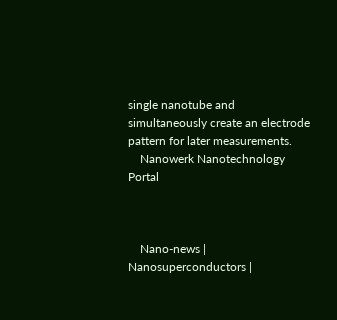single nanotube and simultaneously create an electrode pattern for later measurements.
    Nanowerk Nanotechnology Portal



    Nano-news | Nanosuperconductors |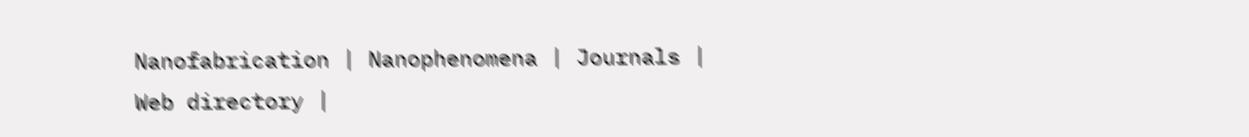Nanofabrication | Nanophenomena | Journals | Web directory |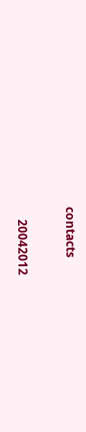contacts

    20042012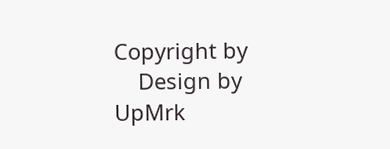Copyright by
    Design by UpMrk